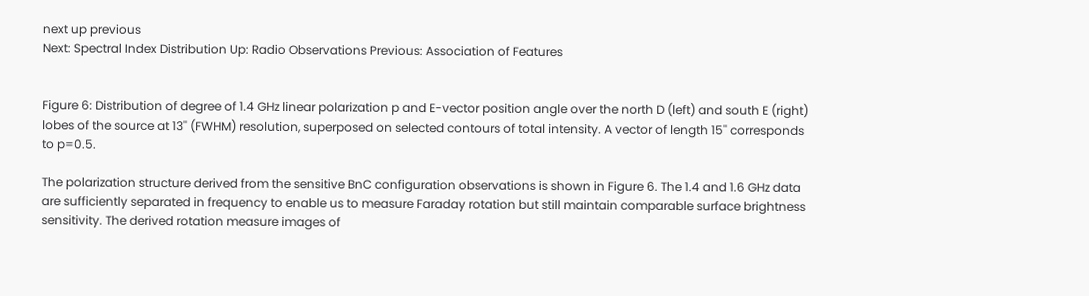next up previous
Next: Spectral Index Distribution Up: Radio Observations Previous: Association of Features


Figure 6: Distribution of degree of 1.4 GHz linear polarization p and E-vector position angle over the north D (left) and south E (right) lobes of the source at 13'' (FWHM) resolution, superposed on selected contours of total intensity. A vector of length 15'' corresponds to p=0.5.

The polarization structure derived from the sensitive BnC configuration observations is shown in Figure 6. The 1.4 and 1.6 GHz data are sufficiently separated in frequency to enable us to measure Faraday rotation but still maintain comparable surface brightness sensitivity. The derived rotation measure images of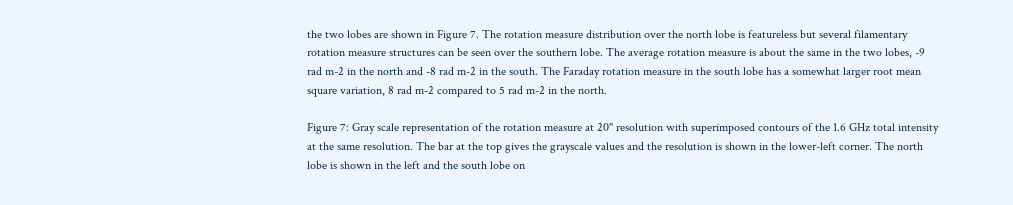the two lobes are shown in Figure 7. The rotation measure distribution over the north lobe is featureless but several filamentary rotation measure structures can be seen over the southern lobe. The average rotation measure is about the same in the two lobes, -9 rad m-2 in the north and -8 rad m-2 in the south. The Faraday rotation measure in the south lobe has a somewhat larger root mean square variation, 8 rad m-2 compared to 5 rad m-2 in the north.

Figure 7: Gray scale representation of the rotation measure at 20'' resolution with superimposed contours of the 1.6 GHz total intensity at the same resolution. The bar at the top gives the grayscale values and the resolution is shown in the lower-left corner. The north lobe is shown in the left and the south lobe on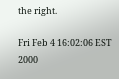the right.

Fri Feb 4 16:02:06 EST 2000